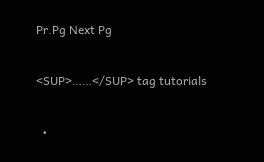Pr.Pg Next Pg

<SUP>……</SUP> tag tutorials

  •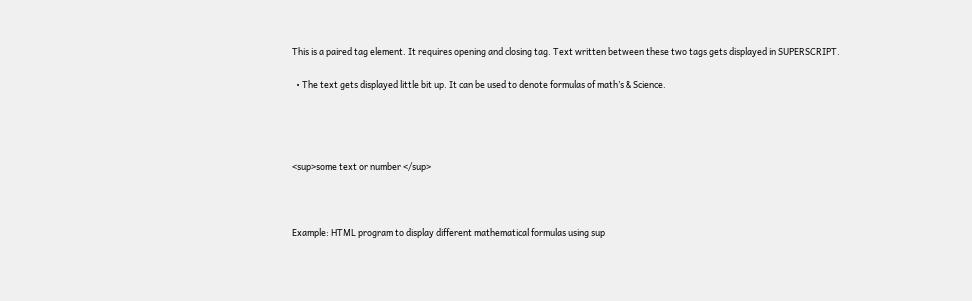This is a paired tag element. It requires opening and closing tag. Text written between these two tags gets displayed in SUPERSCRIPT.

  • The text gets displayed little bit up. It can be used to denote formulas of math’s & Science.




<sup>some text or number </sup>



Example: HTML program to display different mathematical formulas using sup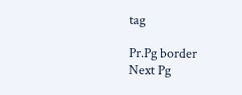tag

Pr.Pg border                                              Next Pg